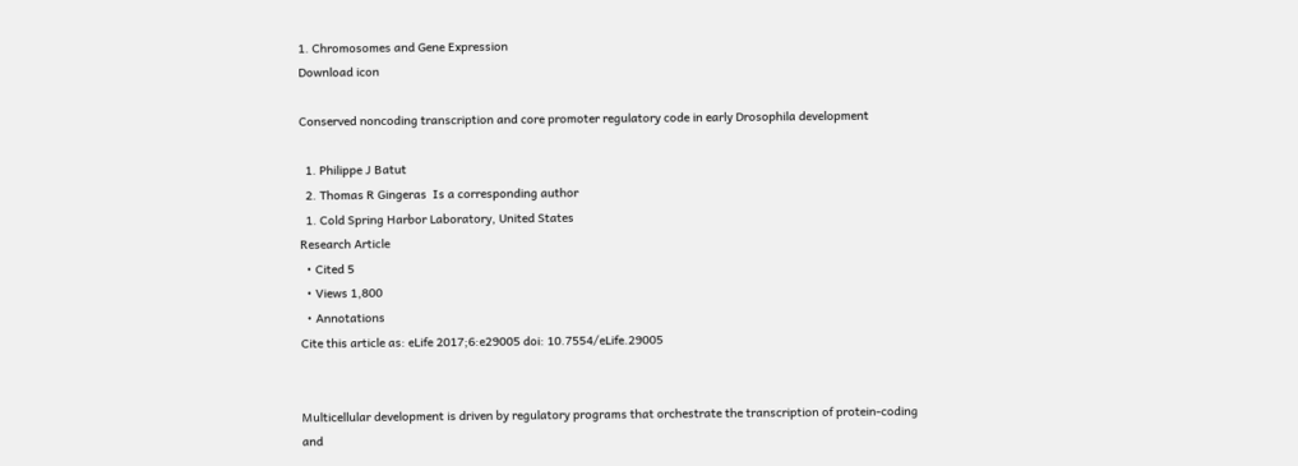1. Chromosomes and Gene Expression
Download icon

Conserved noncoding transcription and core promoter regulatory code in early Drosophila development

  1. Philippe J Batut
  2. Thomas R Gingeras  Is a corresponding author
  1. Cold Spring Harbor Laboratory, United States
Research Article
  • Cited 5
  • Views 1,800
  • Annotations
Cite this article as: eLife 2017;6:e29005 doi: 10.7554/eLife.29005


Multicellular development is driven by regulatory programs that orchestrate the transcription of protein-coding and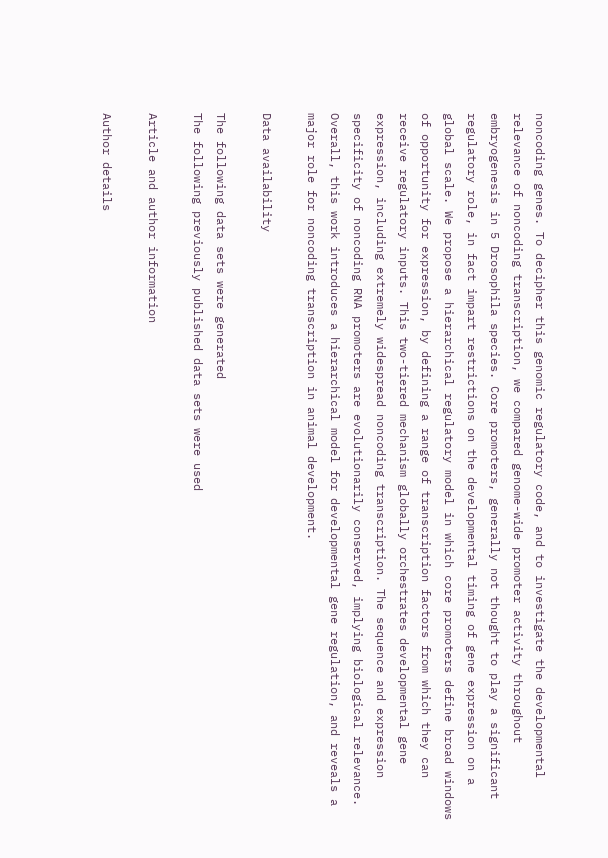noncoding genes. To decipher this genomic regulatory code, and to investigate the developmental relevance of noncoding transcription, we compared genome-wide promoter activity throughout embryogenesis in 5 Drosophila species. Core promoters, generally not thought to play a significant regulatory role, in fact impart restrictions on the developmental timing of gene expression on a global scale. We propose a hierarchical regulatory model in which core promoters define broad windows of opportunity for expression, by defining a range of transcription factors from which they can receive regulatory inputs. This two-tiered mechanism globally orchestrates developmental gene expression, including extremely widespread noncoding transcription. The sequence and expression specificity of noncoding RNA promoters are evolutionarily conserved, implying biological relevance. Overall, this work introduces a hierarchical model for developmental gene regulation, and reveals a major role for noncoding transcription in animal development.

Data availability

The following data sets were generated
The following previously published data sets were used

Article and author information

Author details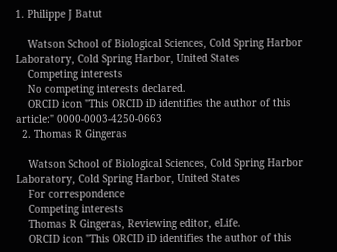1. Philippe J Batut

    Watson School of Biological Sciences, Cold Spring Harbor Laboratory, Cold Spring Harbor, United States
    Competing interests
    No competing interests declared.
    ORCID icon "This ORCID iD identifies the author of this article:" 0000-0003-4250-0663
  2. Thomas R Gingeras

    Watson School of Biological Sciences, Cold Spring Harbor Laboratory, Cold Spring Harbor, United States
    For correspondence
    Competing interests
    Thomas R Gingeras, Reviewing editor, eLife.
    ORCID icon "This ORCID iD identifies the author of this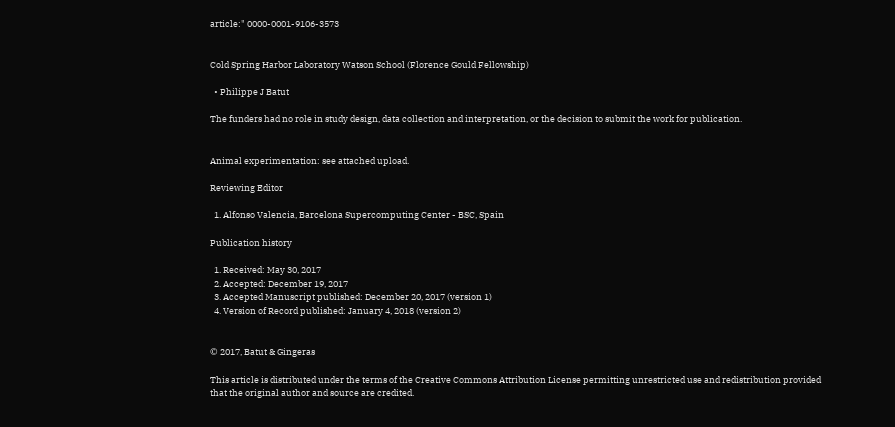article:" 0000-0001-9106-3573


Cold Spring Harbor Laboratory Watson School (Florence Gould Fellowship)

  • Philippe J Batut

The funders had no role in study design, data collection and interpretation, or the decision to submit the work for publication.


Animal experimentation: see attached upload.

Reviewing Editor

  1. Alfonso Valencia, Barcelona Supercomputing Center - BSC, Spain

Publication history

  1. Received: May 30, 2017
  2. Accepted: December 19, 2017
  3. Accepted Manuscript published: December 20, 2017 (version 1)
  4. Version of Record published: January 4, 2018 (version 2)


© 2017, Batut & Gingeras

This article is distributed under the terms of the Creative Commons Attribution License permitting unrestricted use and redistribution provided that the original author and source are credited.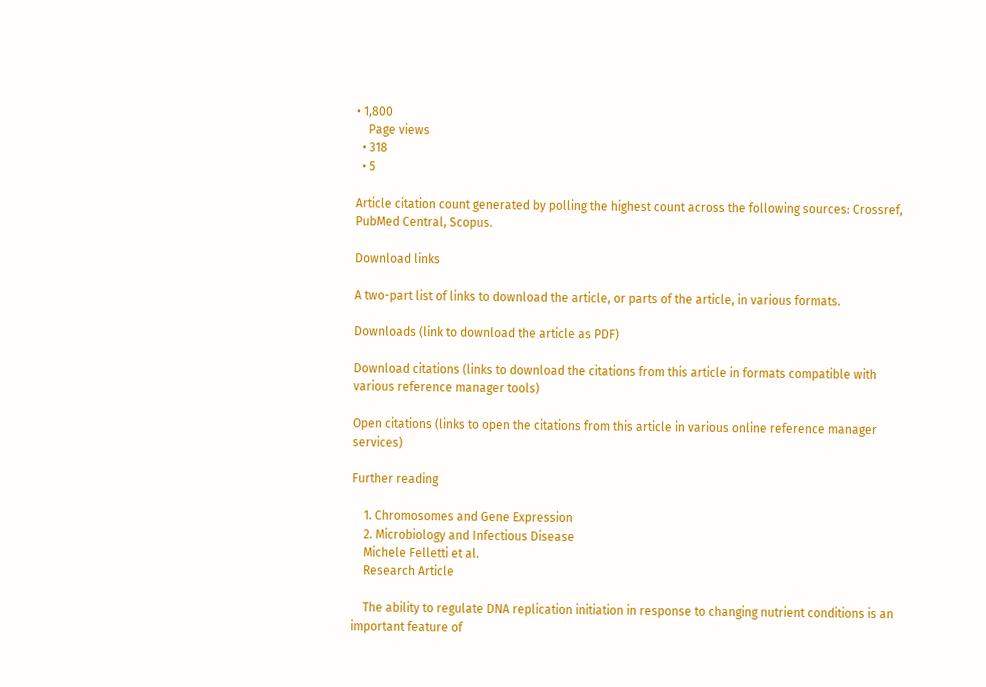• 1,800
    Page views
  • 318
  • 5

Article citation count generated by polling the highest count across the following sources: Crossref, PubMed Central, Scopus.

Download links

A two-part list of links to download the article, or parts of the article, in various formats.

Downloads (link to download the article as PDF)

Download citations (links to download the citations from this article in formats compatible with various reference manager tools)

Open citations (links to open the citations from this article in various online reference manager services)

Further reading

    1. Chromosomes and Gene Expression
    2. Microbiology and Infectious Disease
    Michele Felletti et al.
    Research Article

    The ability to regulate DNA replication initiation in response to changing nutrient conditions is an important feature of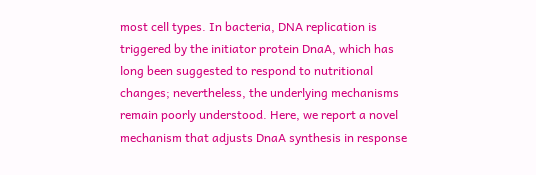most cell types. In bacteria, DNA replication is triggered by the initiator protein DnaA, which has long been suggested to respond to nutritional changes; nevertheless, the underlying mechanisms remain poorly understood. Here, we report a novel mechanism that adjusts DnaA synthesis in response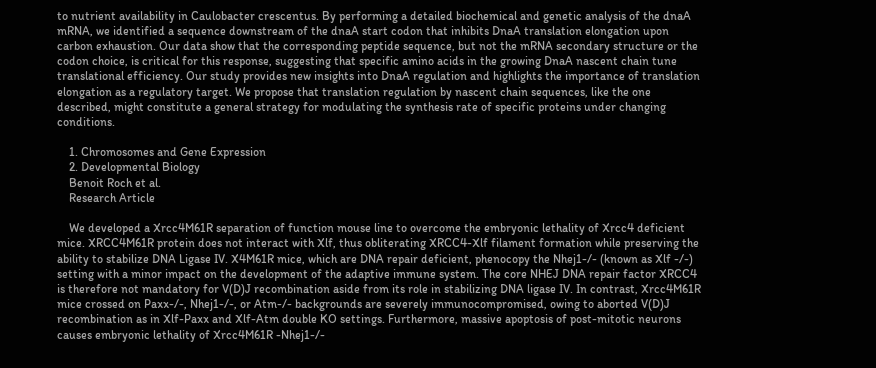to nutrient availability in Caulobacter crescentus. By performing a detailed biochemical and genetic analysis of the dnaA mRNA, we identified a sequence downstream of the dnaA start codon that inhibits DnaA translation elongation upon carbon exhaustion. Our data show that the corresponding peptide sequence, but not the mRNA secondary structure or the codon choice, is critical for this response, suggesting that specific amino acids in the growing DnaA nascent chain tune translational efficiency. Our study provides new insights into DnaA regulation and highlights the importance of translation elongation as a regulatory target. We propose that translation regulation by nascent chain sequences, like the one described, might constitute a general strategy for modulating the synthesis rate of specific proteins under changing conditions.

    1. Chromosomes and Gene Expression
    2. Developmental Biology
    Benoit Roch et al.
    Research Article

    We developed a Xrcc4M61R separation of function mouse line to overcome the embryonic lethality of Xrcc4 deficient mice. XRCC4M61R protein does not interact with Xlf, thus obliterating XRCC4-Xlf filament formation while preserving the ability to stabilize DNA Ligase IV. X4M61R mice, which are DNA repair deficient, phenocopy the Nhej1-/- (known as Xlf -/-) setting with a minor impact on the development of the adaptive immune system. The core NHEJ DNA repair factor XRCC4 is therefore not mandatory for V(D)J recombination aside from its role in stabilizing DNA ligase IV. In contrast, Xrcc4M61R mice crossed on Paxx-/-, Nhej1-/-, or Atm-/- backgrounds are severely immunocompromised, owing to aborted V(D)J recombination as in Xlf-Paxx and Xlf-Atm double KO settings. Furthermore, massive apoptosis of post-mitotic neurons causes embryonic lethality of Xrcc4M61R -Nhej1-/-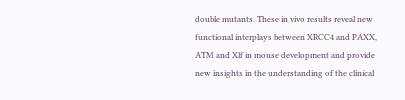double mutants. These in vivo results reveal new functional interplays between XRCC4 and PAXX, ATM and Xlf in mouse development and provide new insights in the understanding of the clinical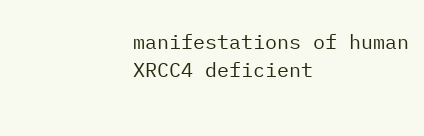manifestations of human XRCC4 deficient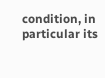condition, in particular its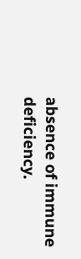absence of immune deficiency.